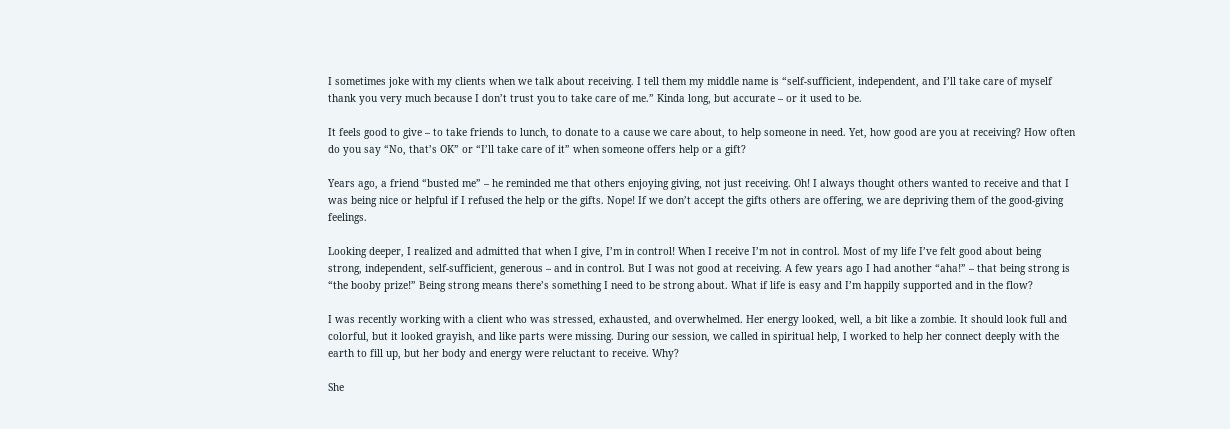I sometimes joke with my clients when we talk about receiving. I tell them my middle name is “self-sufficient, independent, and I’ll take care of myself thank you very much because I don’t trust you to take care of me.” Kinda long, but accurate – or it used to be.

It feels good to give – to take friends to lunch, to donate to a cause we care about, to help someone in need. Yet, how good are you at receiving? How often do you say “No, that’s OK” or “I’ll take care of it” when someone offers help or a gift?

Years ago, a friend “busted me” – he reminded me that others enjoying giving, not just receiving. Oh! I always thought others wanted to receive and that I was being nice or helpful if I refused the help or the gifts. Nope! If we don’t accept the gifts others are offering, we are depriving them of the good-giving feelings.

Looking deeper, I realized and admitted that when I give, I’m in control! When I receive I’m not in control. Most of my life I’ve felt good about being strong, independent, self-sufficient, generous – and in control. But I was not good at receiving. A few years ago I had another “aha!” – that being strong is “the booby prize!” Being strong means there’s something I need to be strong about. What if life is easy and I’m happily supported and in the flow?

I was recently working with a client who was stressed, exhausted, and overwhelmed. Her energy looked, well, a bit like a zombie. It should look full and colorful, but it looked grayish, and like parts were missing. During our session, we called in spiritual help, I worked to help her connect deeply with the earth to fill up, but her body and energy were reluctant to receive. Why?

She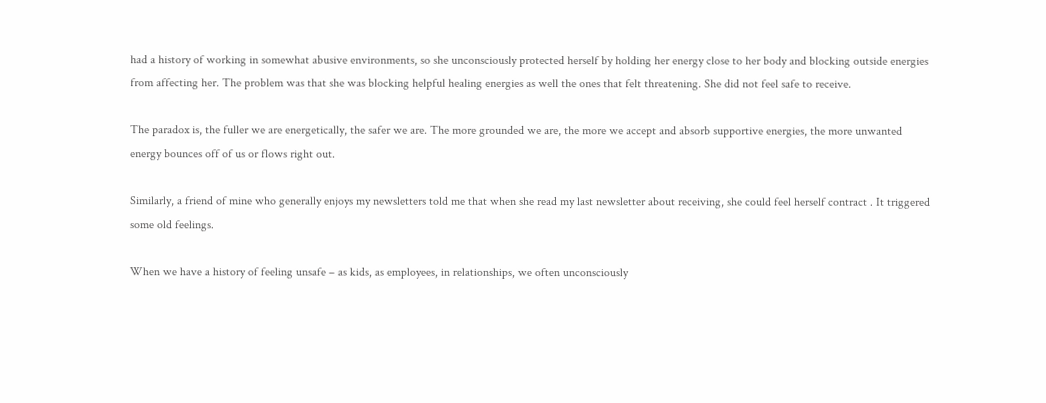had a history of working in somewhat abusive environments, so she unconsciously protected herself by holding her energy close to her body and blocking outside energies from affecting her. The problem was that she was blocking helpful healing energies as well the ones that felt threatening. She did not feel safe to receive.

The paradox is, the fuller we are energetically, the safer we are. The more grounded we are, the more we accept and absorb supportive energies, the more unwanted energy bounces off of us or flows right out.

Similarly, a friend of mine who generally enjoys my newsletters told me that when she read my last newsletter about receiving, she could feel herself contract . It triggered some old feelings.

When we have a history of feeling unsafe – as kids, as employees, in relationships, we often unconsciously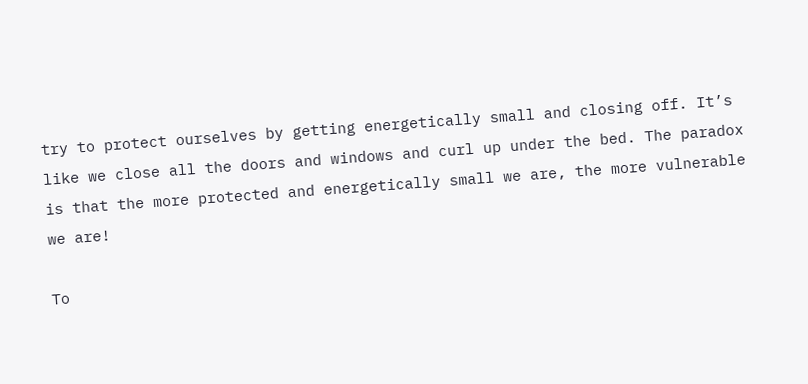try to protect ourselves by getting energetically small and closing off. It’s like we close all the doors and windows and curl up under the bed. The paradox is that the more protected and energetically small we are, the more vulnerable we are!

To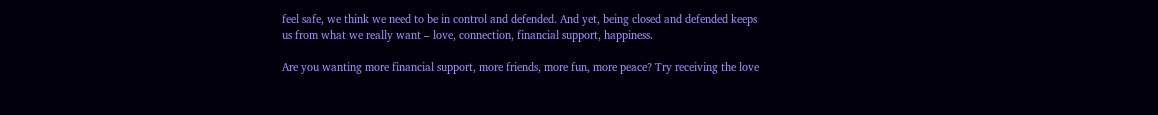feel safe, we think we need to be in control and defended. And yet, being closed and defended keeps us from what we really want – love, connection, financial support, happiness.

Are you wanting more financial support, more friends, more fun, more peace? Try receiving the love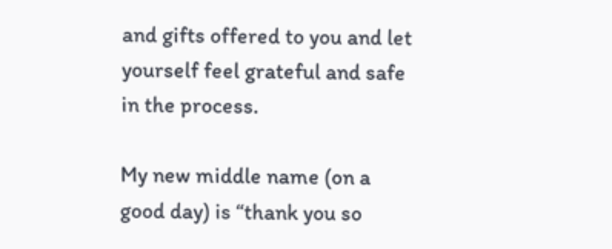and gifts offered to you and let yourself feel grateful and safe in the process.

My new middle name (on a good day) is “thank you so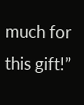much for this gift!”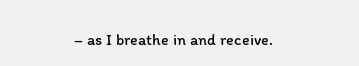– as I breathe in and receive.